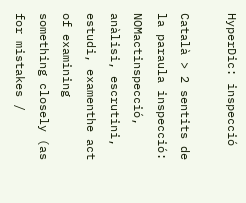HyperDic: inspecció

Català > 2 sentits de la paraula inspecció:
NOMactinspecció, anàlisi, escrutini, estudi, examenthe act of examining something closely (as for mistakes /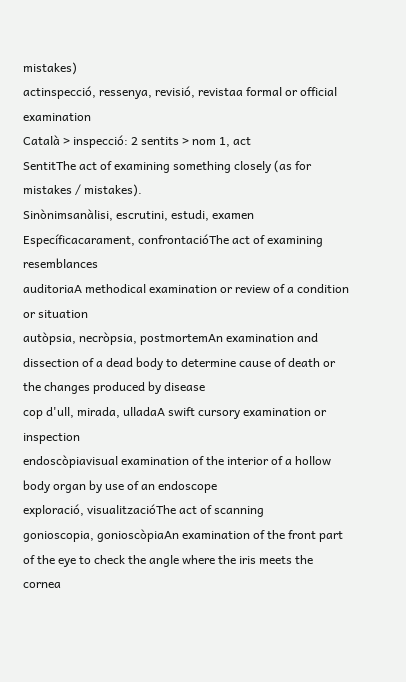mistakes)
actinspecció, ressenya, revisió, revistaa formal or official examination
Català > inspecció: 2 sentits > nom 1, act
SentitThe act of examining something closely (as for mistakes / mistakes).
Sinònimsanàlisi, escrutini, estudi, examen
Específicacarament, confrontacióThe act of examining resemblances
auditoriaA methodical examination or review of a condition or situation
autòpsia, necròpsia, postmortemAn examination and dissection of a dead body to determine cause of death or the changes produced by disease
cop d'ull, mirada, ulladaA swift cursory examination or inspection
endoscòpiavisual examination of the interior of a hollow body organ by use of an endoscope
exploració, visualitzacióThe act of scanning
gonioscopia, gonioscòpiaAn examination of the front part of the eye to check the angle where the iris meets the cornea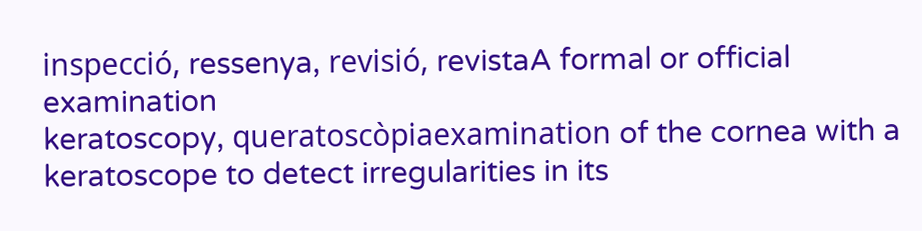inspecció, ressenya, revisió, revistaA formal or official examination
keratoscopy, queratoscòpiaexamination of the cornea with a keratoscope to detect irregularities in its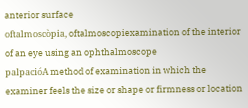anterior surface
oftalmoscòpia, oftalmoscopiexamination of the interior of an eye using an ophthalmoscope
palpacióA method of examination in which the examiner feels the size or shape or firmness or location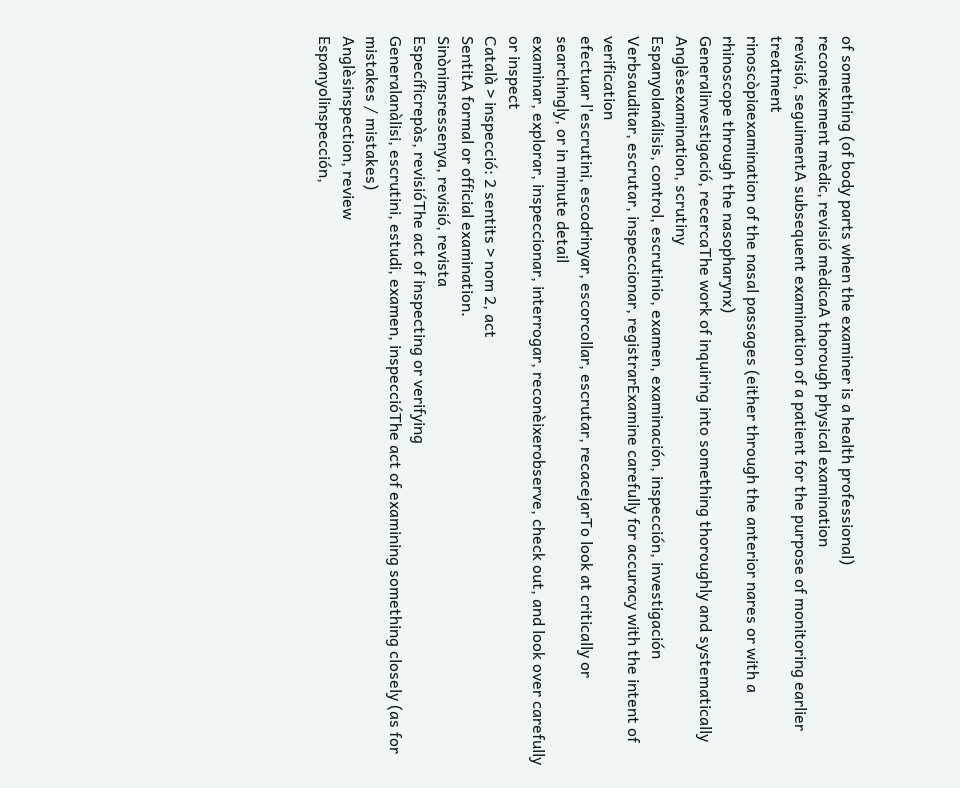of something (of body parts when the examiner is a health professional)
reconeixement mèdic, revisió mèdicaA thorough physical examination
revisió, seguimentA subsequent examination of a patient for the purpose of monitoring earlier treatment
rinoscòpiaexamination of the nasal passages (either through the anterior nares or with a rhinoscope through the nasopharynx)
Generalinvestigació, recercaThe work of inquiring into something thoroughly and systematically
Anglèsexamination, scrutiny
Espanyolanálisis, control, escrutinio, examen, examinación, inspección, investigación
Verbsauditar, escrutar, inspeccionar, registrarExamine carefully for accuracy with the intent of verification
efectuar l'escrutini, escodrinyar, escorcollar, escrutar, recacejarTo look at critically or searchingly, or in minute detail
examinar, explorar, inspeccionar, interrogar, reconèixerobserve, check out, and look over carefully or inspect
Català > inspecció: 2 sentits > nom 2, act
SentitA formal or official examination.
Sinònimsressenya, revisió, revista
Específicrepàs, revisióThe act of inspecting or verifying
Generalanàlisi, escrutini, estudi, examen, inspeccióThe act of examining something closely (as for mistakes / mistakes)
Anglèsinspection, review
Espanyolinspección,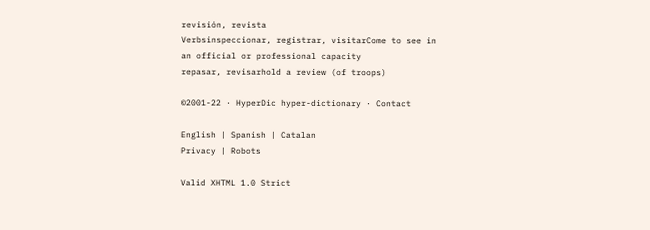revisión, revista
Verbsinspeccionar, registrar, visitarCome to see in an official or professional capacity
repasar, revisarhold a review (of troops)

©2001-22 · HyperDic hyper-dictionary · Contact

English | Spanish | Catalan
Privacy | Robots

Valid XHTML 1.0 Strict